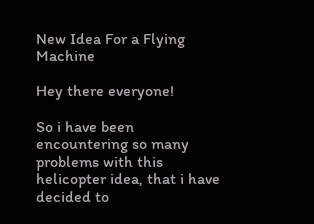New Idea For a Flying Machine

Hey there everyone!

So i have been encountering so many problems with this helicopter idea, that i have decided to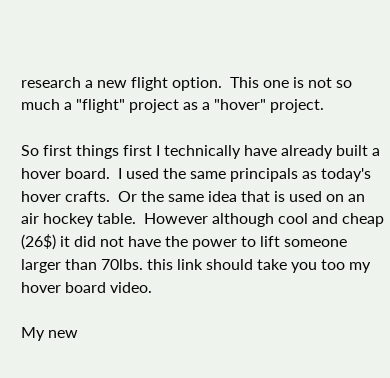research a new flight option.  This one is not so much a "flight" project as a "hover" project.

So first things first I technically have already built a hover board.  I used the same principals as today's hover crafts.  Or the same idea that is used on an air hockey table.  However although cool and cheap (26$) it did not have the power to lift someone larger than 70lbs. this link should take you too my hover board video.

My new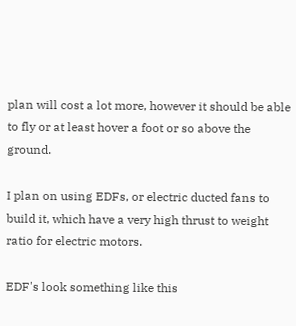plan will cost a lot more, however it should be able to fly or at least hover a foot or so above the ground.

I plan on using EDFs, or electric ducted fans to build it, which have a very high thrust to weight ratio for electric motors.

EDF's look something like this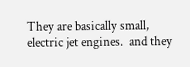They are basically small, electric jet engines.  and they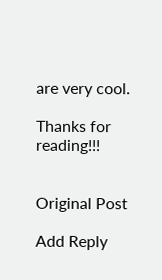are very cool.

Thanks for reading!!!


Original Post

Add Reply